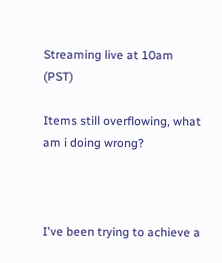Streaming live at 10am (PST)

Items still overflowing, what am i doing wrong?



I've been trying to achieve a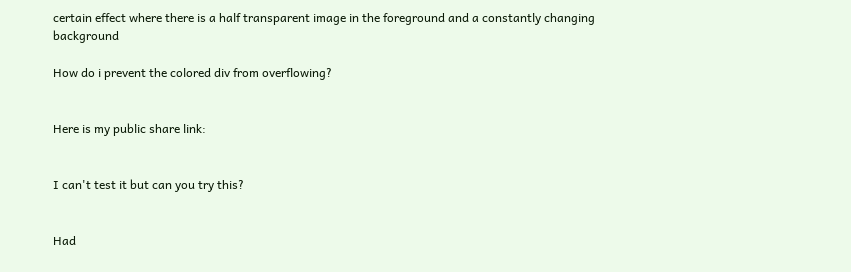certain effect where there is a half transparent image in the foreground and a constantly changing background

How do i prevent the colored div from overflowing?


Here is my public share link:


I can't test it but can you try this?


Had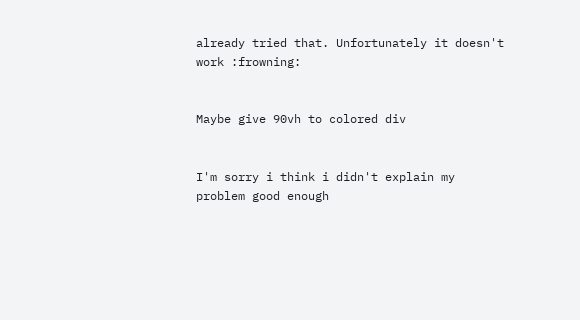already tried that. Unfortunately it doesn't work :frowning:


Maybe give 90vh to colored div


I'm sorry i think i didn't explain my problem good enough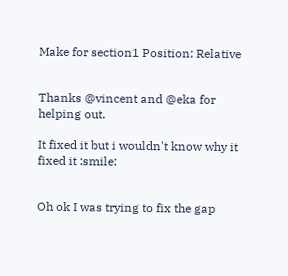Make for section1 Position: Relative


Thanks @vincent and @eka for helping out.

It fixed it but i wouldn't know why it fixed it :smile:


Oh ok I was trying to fix the gap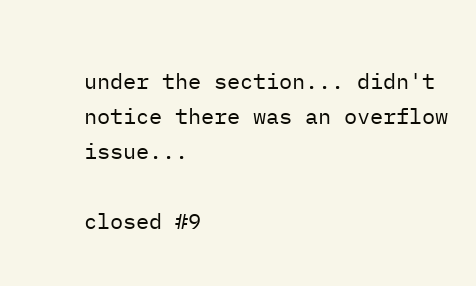under the section... didn't notice there was an overflow issue...

closed #9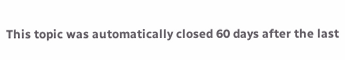This topic was automatically closed 60 days after the last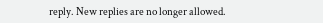reply. New replies are no longer allowed.